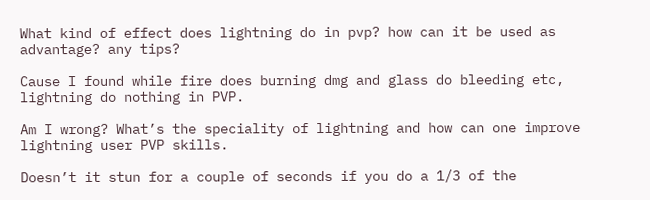What kind of effect does lightning do in pvp? how can it be used as advantage? any tips?

Cause I found while fire does burning dmg and glass do bleeding etc, lightning do nothing in PVP.

Am I wrong? What’s the speciality of lightning and how can one improve lightning user PVP skills.

Doesn’t it stun for a couple of seconds if you do a 1/3 of the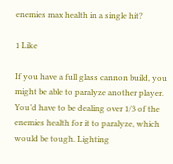enemies max health in a single hit?

1 Like

If you have a full glass cannon build, you might be able to paralyze another player. You’d have to be dealing over 1/3 of the enemies health for it to paralyze, which would be tough. Lighting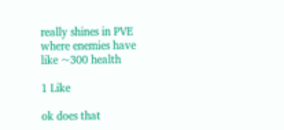really shines in PVE where enemies have like ~300 health

1 Like

ok does that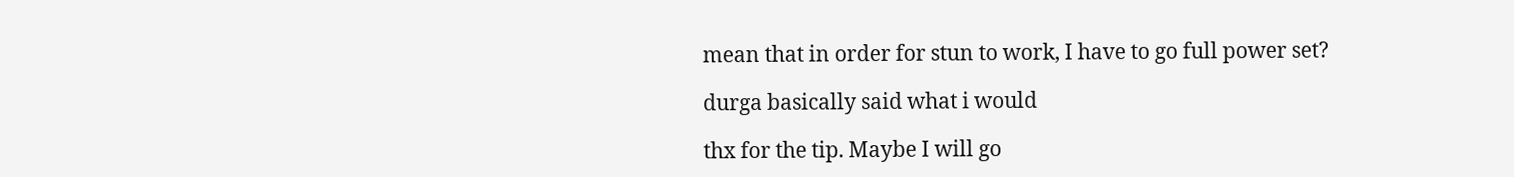mean that in order for stun to work, I have to go full power set?

durga basically said what i would

thx for the tip. Maybe I will go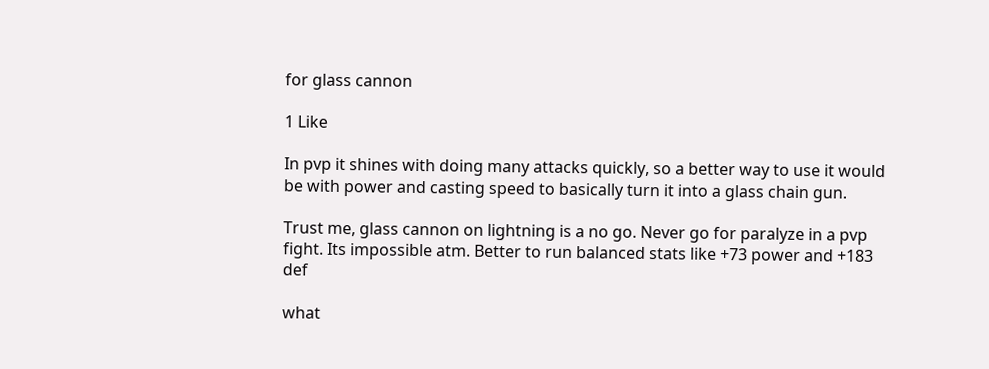for glass cannon

1 Like

In pvp it shines with doing many attacks quickly, so a better way to use it would be with power and casting speed to basically turn it into a glass chain gun.

Trust me, glass cannon on lightning is a no go. Never go for paralyze in a pvp fight. Its impossible atm. Better to run balanced stats like +73 power and +183 def

what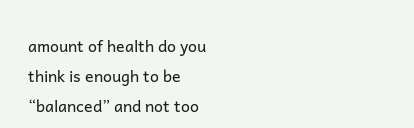amount of health do you think is enough to be “balanced” and not too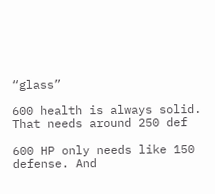“glass”

600 health is always solid. That needs around 250 def

600 HP only needs like 150 defense. And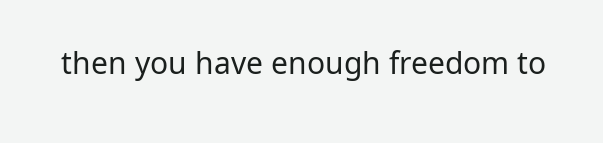then you have enough freedom to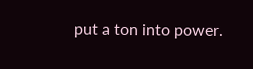put a ton into power.